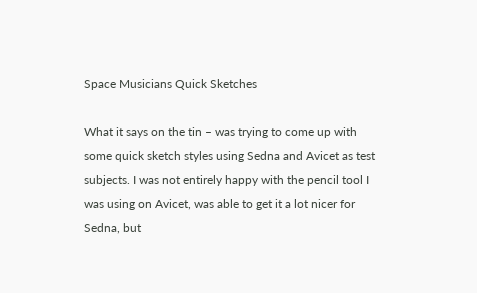Space Musicians Quick Sketches

What it says on the tin – was trying to come up with some quick sketch styles using Sedna and Avicet as test subjects. I was not entirely happy with the pencil tool I was using on Avicet, was able to get it a lot nicer for Sedna, but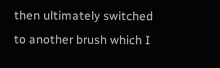then ultimately switched to another brush which I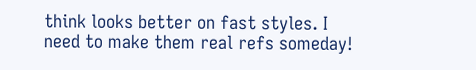think looks better on fast styles. I need to make them real refs someday!